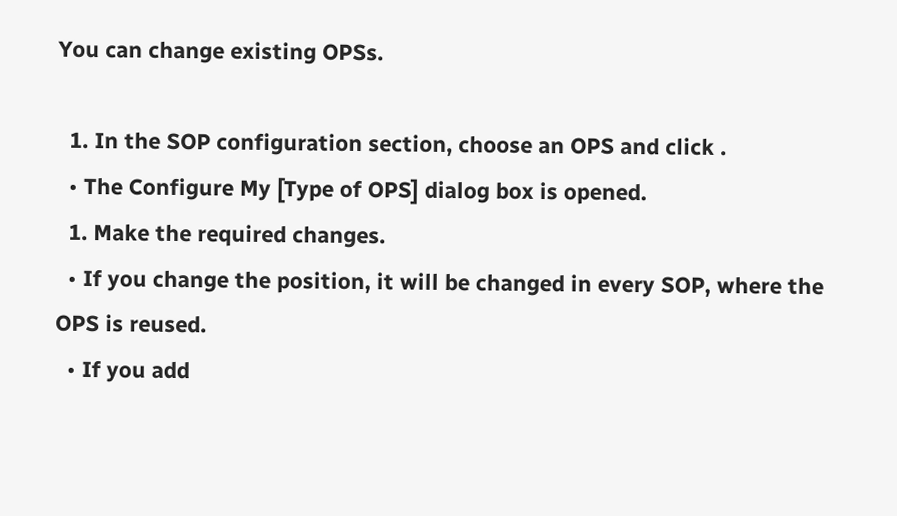You can change existing OPSs.

  1. In the SOP configuration section, choose an OPS and click .
  • The Configure My [Type of OPS] dialog box is opened.
  1. Make the required changes.
  • If you change the position, it will be changed in every SOP, where the OPS is reused.
  • If you add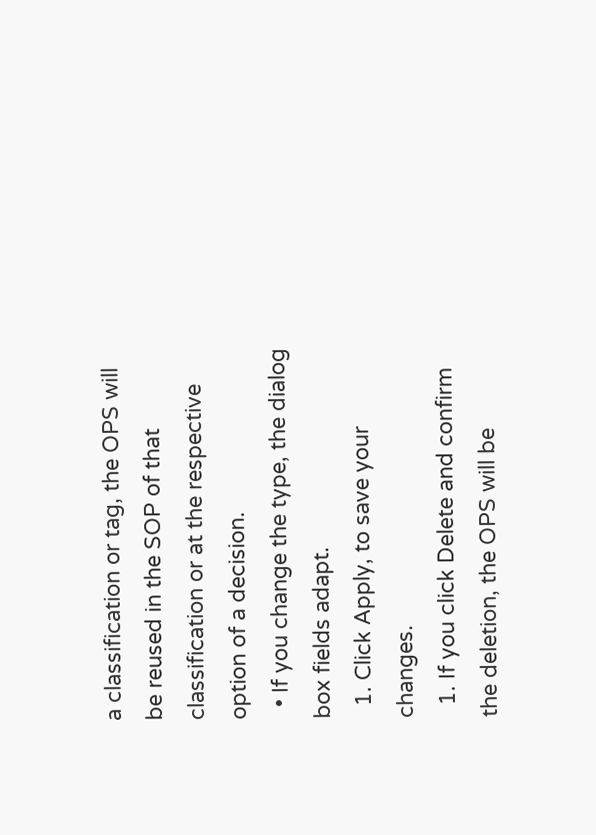a classification or tag, the OPS will be reused in the SOP of that classification or at the respective option of a decision.
  • If you change the type, the dialog box fields adapt.
  1. Click Apply, to save your changes.
  1. If you click Delete and confirm the deletion, the OPS will be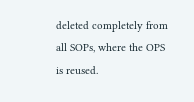deleted completely from all SOPs, where the OPS is reused.